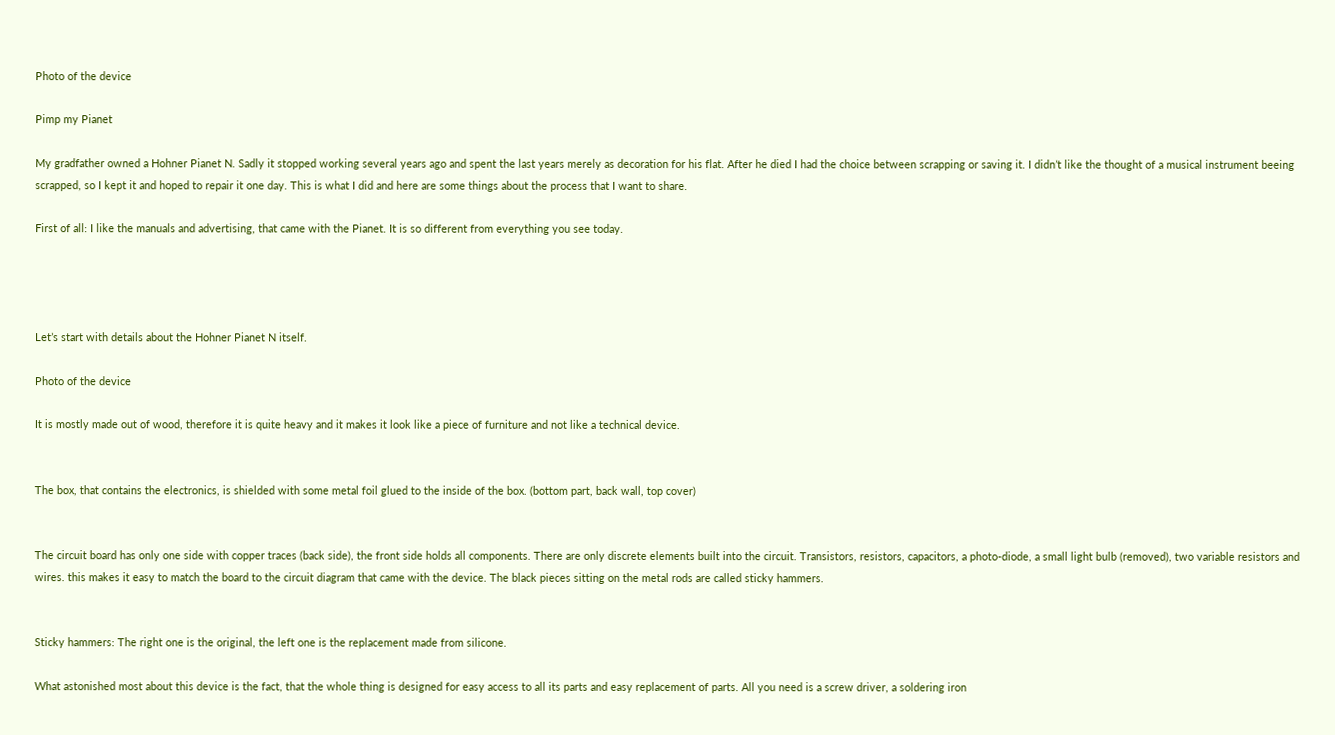Photo of the device

Pimp my Pianet

My gradfather owned a Hohner Pianet N. Sadly it stopped working several years ago and spent the last years merely as decoration for his flat. After he died I had the choice between scrapping or saving it. I didn’t like the thought of a musical instrument beeing scrapped, so I kept it and hoped to repair it one day. This is what I did and here are some things about the process that I want to share.

First of all: I like the manuals and advertising, that came with the Pianet. It is so different from everything you see today.




Let’s start with details about the Hohner Pianet N itself.

Photo of the device

It is mostly made out of wood, therefore it is quite heavy and it makes it look like a piece of furniture and not like a technical device.


The box, that contains the electronics, is shielded with some metal foil glued to the inside of the box. (bottom part, back wall, top cover)


The circuit board has only one side with copper traces (back side), the front side holds all components. There are only discrete elements built into the circuit. Transistors, resistors, capacitors, a photo-diode, a small light bulb (removed), two variable resistors and wires. this makes it easy to match the board to the circuit diagram that came with the device. The black pieces sitting on the metal rods are called sticky hammers.


Sticky hammers: The right one is the original, the left one is the replacement made from silicone.

What astonished most about this device is the fact, that the whole thing is designed for easy access to all its parts and easy replacement of parts. All you need is a screw driver, a soldering iron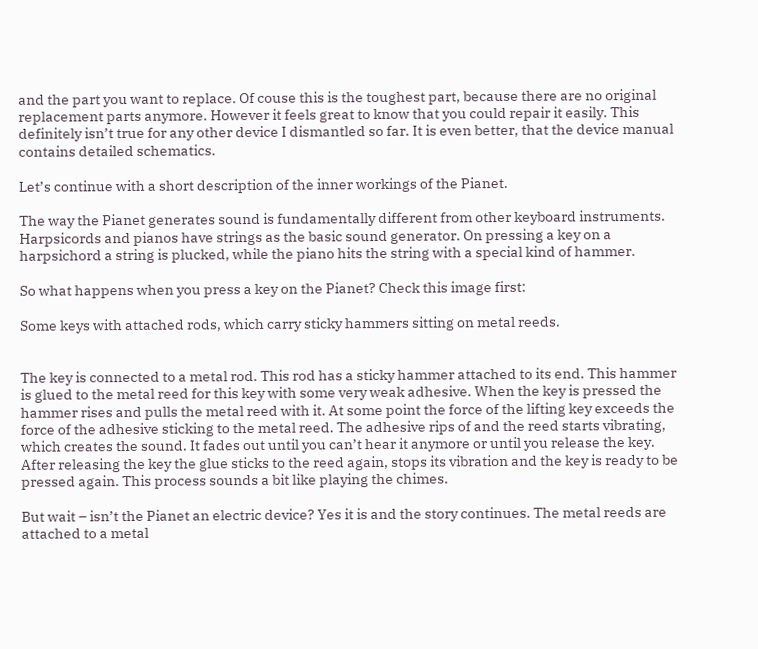and the part you want to replace. Of couse this is the toughest part, because there are no original replacement parts anymore. However it feels great to know that you could repair it easily. This definitely isn’t true for any other device I dismantled so far. It is even better, that the device manual contains detailed schematics.

Let’s continue with a short description of the inner workings of the Pianet.

The way the Pianet generates sound is fundamentally different from other keyboard instruments. Harpsicords and pianos have strings as the basic sound generator. On pressing a key on a harpsichord a string is plucked, while the piano hits the string with a special kind of hammer.

So what happens when you press a key on the Pianet? Check this image first:

Some keys with attached rods, which carry sticky hammers sitting on metal reeds.


The key is connected to a metal rod. This rod has a sticky hammer attached to its end. This hammer is glued to the metal reed for this key with some very weak adhesive. When the key is pressed the hammer rises and pulls the metal reed with it. At some point the force of the lifting key exceeds the force of the adhesive sticking to the metal reed. The adhesive rips of and the reed starts vibrating, which creates the sound. It fades out until you can’t hear it anymore or until you release the key. After releasing the key the glue sticks to the reed again, stops its vibration and the key is ready to be pressed again. This process sounds a bit like playing the chimes.

But wait – isn’t the Pianet an electric device? Yes it is and the story continues. The metal reeds are attached to a metal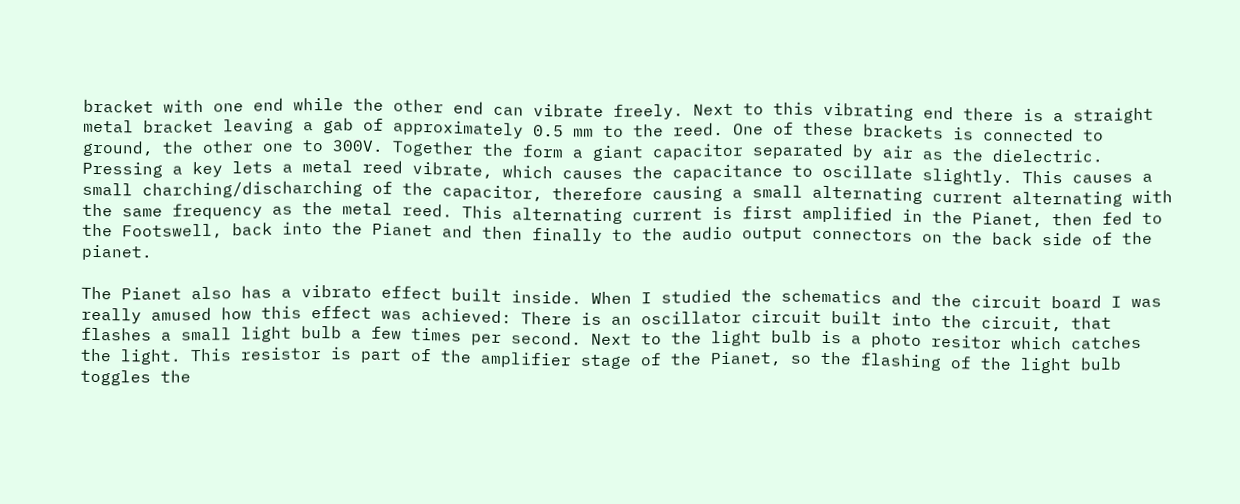bracket with one end while the other end can vibrate freely. Next to this vibrating end there is a straight metal bracket leaving a gab of approximately 0.5 mm to the reed. One of these brackets is connected to ground, the other one to 300V. Together the form a giant capacitor separated by air as the dielectric. Pressing a key lets a metal reed vibrate, which causes the capacitance to oscillate slightly. This causes a small charching/discharching of the capacitor, therefore causing a small alternating current alternating with the same frequency as the metal reed. This alternating current is first amplified in the Pianet, then fed to the Footswell, back into the Pianet and then finally to the audio output connectors on the back side of the pianet.

The Pianet also has a vibrato effect built inside. When I studied the schematics and the circuit board I was really amused how this effect was achieved: There is an oscillator circuit built into the circuit, that flashes a small light bulb a few times per second. Next to the light bulb is a photo resitor which catches the light. This resistor is part of the amplifier stage of the Pianet, so the flashing of the light bulb toggles the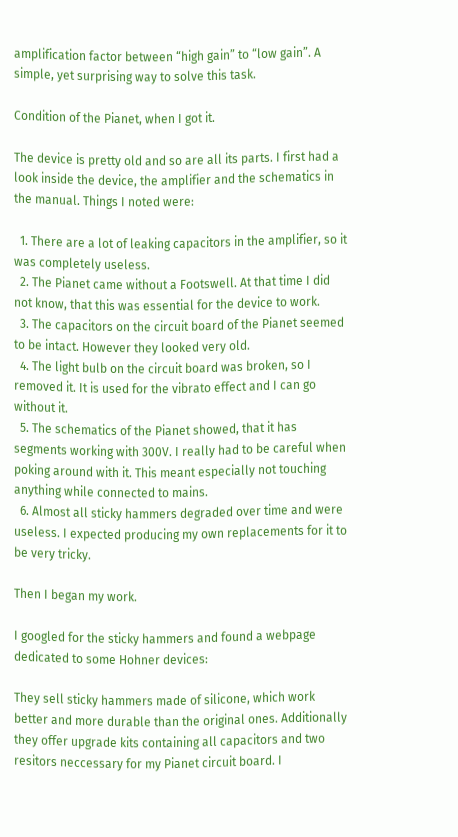amplification factor between “high gain” to “low gain”. A simple, yet surprising way to solve this task.

Condition of the Pianet, when I got it.

The device is pretty old and so are all its parts. I first had a look inside the device, the amplifier and the schematics in the manual. Things I noted were:

  1. There are a lot of leaking capacitors in the amplifier, so it was completely useless.
  2. The Pianet came without a Footswell. At that time I did not know, that this was essential for the device to work.
  3. The capacitors on the circuit board of the Pianet seemed to be intact. However they looked very old.
  4. The light bulb on the circuit board was broken, so I removed it. It is used for the vibrato effect and I can go without it.
  5. The schematics of the Pianet showed, that it has segments working with 300V. I really had to be careful when poking around with it. This meant especially not touching anything while connected to mains.
  6. Almost all sticky hammers degraded over time and were useless. I expected producing my own replacements for it to be very tricky.

Then I began my work.

I googled for the sticky hammers and found a webpage dedicated to some Hohner devices:

They sell sticky hammers made of silicone, which work better and more durable than the original ones. Additionally they offer upgrade kits containing all capacitors and two resitors neccessary for my Pianet circuit board. I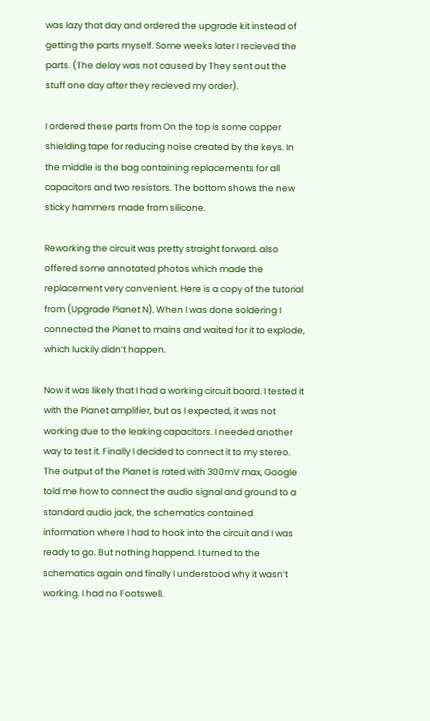was lazy that day and ordered the upgrade kit instead of getting the parts myself. Some weeks later I recieved the parts. (The delay was not caused by They sent out the stuff one day after they recieved my order).

I ordered these parts from On the top is some copper shielding tape for reducing noise created by the keys. In the middle is the bag containing replacements for all capacitors and two resistors. The bottom shows the new sticky hammers made from silicone.

Reworking the circuit was pretty straight forward. also offered some annotated photos which made the replacement very convenient. Here is a copy of the tutorial from (Upgrade Pianet N). When I was done soldering I connected the Pianet to mains and waited for it to explode, which luckily didn’t happen.

Now it was likely that I had a working circuit board. I tested it with the Pianet amplifier, but as I expected, it was not working due to the leaking capacitors. I needed another way to test it. Finally I decided to connect it to my stereo. The output of the Pianet is rated with 300mV max, Google told me how to connect the audio signal and ground to a standard audio jack, the schematics contained information where I had to hook into the circuit and I was ready to go. But nothing happend. I turned to the schematics again and finally I understood why it wasn’t working. I had no Footswell.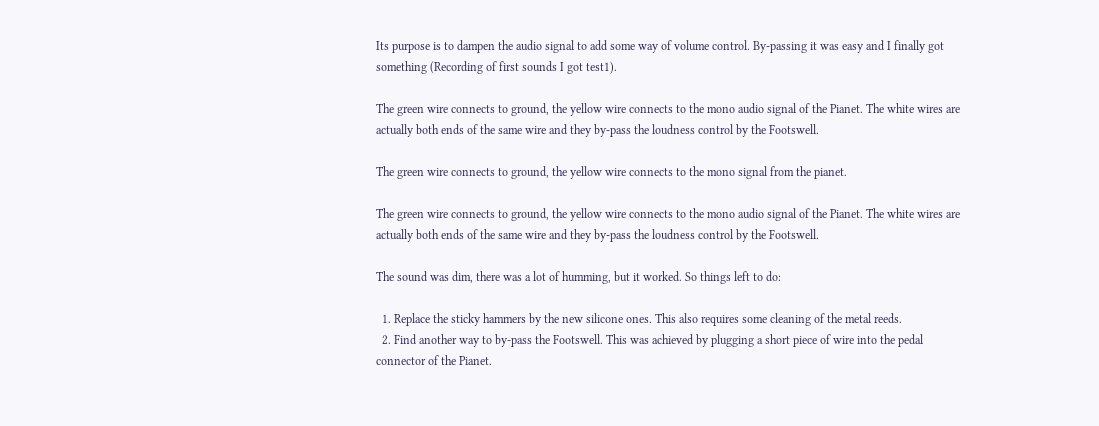Its purpose is to dampen the audio signal to add some way of volume control. By-passing it was easy and I finally got something (Recording of first sounds I got test1).

The green wire connects to ground, the yellow wire connects to the mono audio signal of the Pianet. The white wires are actually both ends of the same wire and they by-pass the loudness control by the Footswell.

The green wire connects to ground, the yellow wire connects to the mono signal from the pianet.

The green wire connects to ground, the yellow wire connects to the mono audio signal of the Pianet. The white wires are actually both ends of the same wire and they by-pass the loudness control by the Footswell.

The sound was dim, there was a lot of humming, but it worked. So things left to do:

  1. Replace the sticky hammers by the new silicone ones. This also requires some cleaning of the metal reeds.
  2. Find another way to by-pass the Footswell. This was achieved by plugging a short piece of wire into the pedal connector of the Pianet.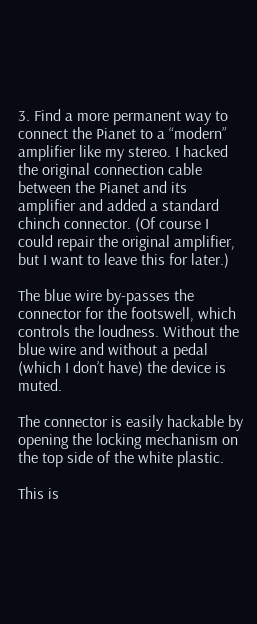3. Find a more permanent way to connect the Pianet to a “modern” amplifier like my stereo. I hacked the original connection cable between the Pianet and its amplifier and added a standard chinch connector. (Of course I could repair the original amplifier, but I want to leave this for later.)

The blue wire by-passes the connector for the footswell, which controls the loudness. Without the blue wire and without a pedal (which I don’t have) the device is muted.

The connector is easily hackable by opening the locking mechanism on the top side of the white plastic.

This is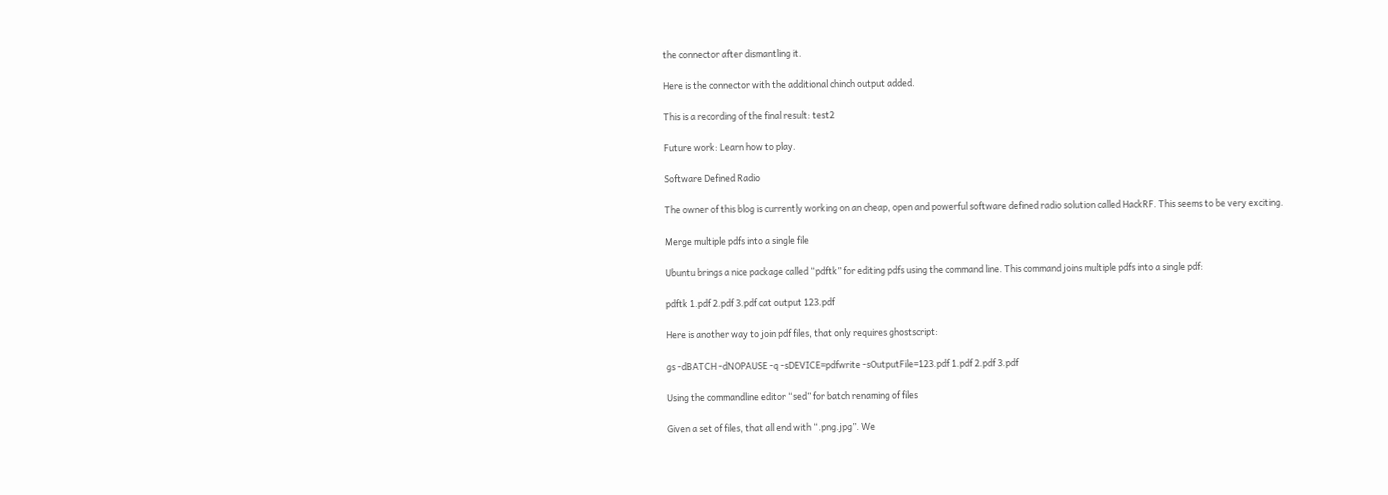the connector after dismantling it.

Here is the connector with the additional chinch output added.

This is a recording of the final result: test2

Future work: Learn how to play.

Software Defined Radio

The owner of this blog is currently working on an cheap, open and powerful software defined radio solution called HackRF. This seems to be very exciting.

Merge multiple pdfs into a single file

Ubuntu brings a nice package called “pdftk” for editing pdfs using the command line. This command joins multiple pdfs into a single pdf:

pdftk 1.pdf 2.pdf 3.pdf cat output 123.pdf

Here is another way to join pdf files, that only requires ghostscript:

gs -dBATCH -dNOPAUSE -q -sDEVICE=pdfwrite -sOutputFile=123.pdf 1.pdf 2.pdf 3.pdf

Using the commandline editor “sed” for batch renaming of files

Given a set of files, that all end with “.png.jpg”. We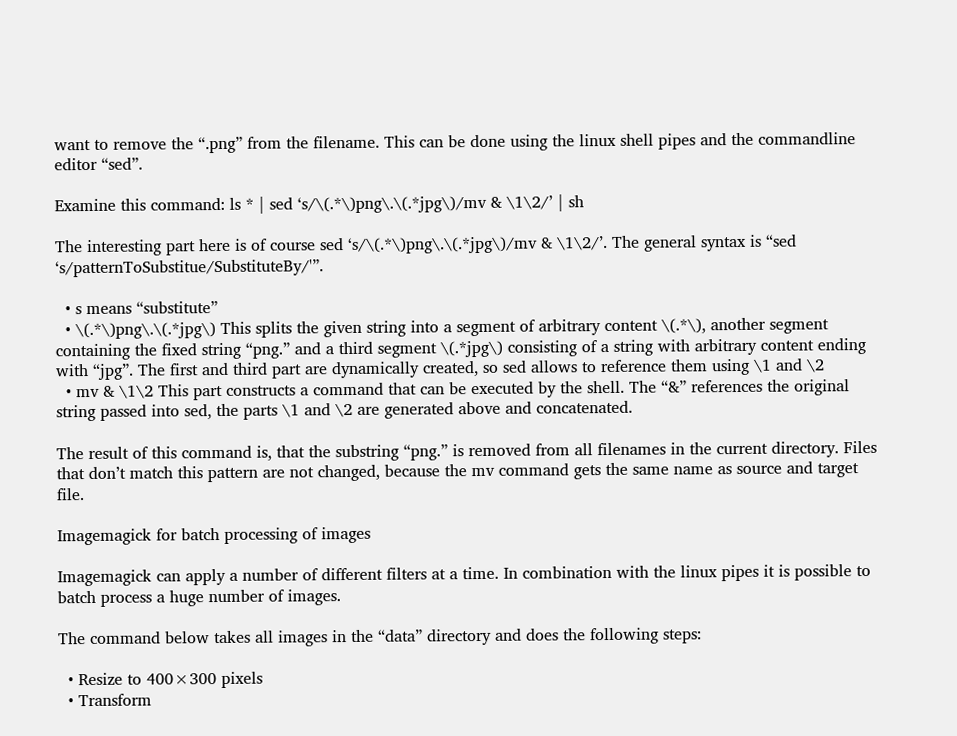want to remove the “.png” from the filename. This can be done using the linux shell pipes and the commandline editor “sed”.

Examine this command: ls * | sed ‘s/\(.*\)png\.\(.*jpg\)/mv & \1\2/’ | sh

The interesting part here is of course sed ‘s/\(.*\)png\.\(.*jpg\)/mv & \1\2/’. The general syntax is “sed ‘s/patternToSubstitue/SubstituteBy/'”.

  • s means “substitute”
  • \(.*\)png\.\(.*jpg\) This splits the given string into a segment of arbitrary content \(.*\), another segment containing the fixed string “png.” and a third segment \(.*jpg\) consisting of a string with arbitrary content ending with “jpg”. The first and third part are dynamically created, so sed allows to reference them using \1 and \2
  • mv & \1\2 This part constructs a command that can be executed by the shell. The “&” references the original string passed into sed, the parts \1 and \2 are generated above and concatenated.

The result of this command is, that the substring “png.” is removed from all filenames in the current directory. Files that don’t match this pattern are not changed, because the mv command gets the same name as source and target file.

Imagemagick for batch processing of images

Imagemagick can apply a number of different filters at a time. In combination with the linux pipes it is possible to batch process a huge number of images.

The command below takes all images in the “data” directory and does the following steps:

  • Resize to 400×300 pixels
  • Transform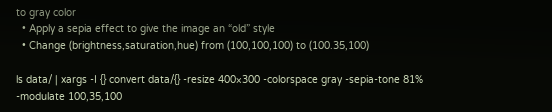to gray color
  • Apply a sepia effect to give the image an “old” style
  • Change (brightness,saturation,hue) from (100,100,100) to (100.35,100)

ls data/ | xargs -I {} convert data/{} -resize 400×300 -colorspace gray -sepia-tone 81% -modulate 100,35,100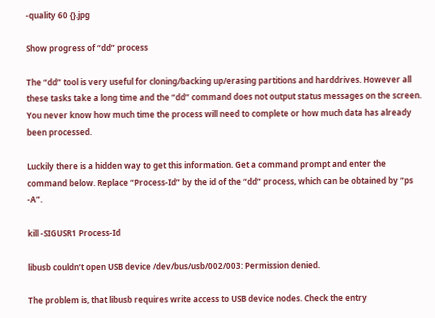-quality 60 {}.jpg

Show progress of “dd” process

The “dd” tool is very useful for cloning/backing up/erasing partitions and harddrives. However all these tasks take a long time and the “dd” command does not output status messages on the screen. You never know how much time the process will need to complete or how much data has already been processed.

Luckily there is a hidden way to get this information. Get a command prompt and enter the command below. Replace “Process-Id” by the id of the “dd” process, which can be obtained by “ps -A”.

kill -SIGUSR1 Process-Id

libusb couldn’t open USB device /dev/bus/usb/002/003: Permission denied.

The problem is, that libusb requires write access to USB device nodes. Check the entry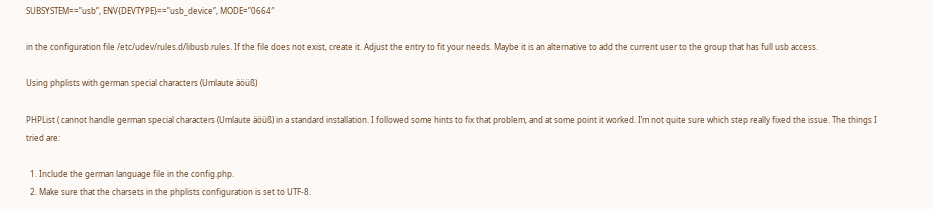SUBSYSTEM==”usb”, ENV{DEVTYPE}==”usb_device”, MODE=”0664″

in the configuration file /etc/udev/rules.d/libusb.rules. If the file does not exist, create it. Adjust the entry to fit your needs. Maybe it is an alternative to add the current user to the group that has full usb access.

Using phplists with german special characters (Umlaute äöüß)

PHPList ( cannot handle german special characters (Umlaute äöüß) in a standard installation. I followed some hints to fix that problem, and at some point it worked. I’m not quite sure which step really fixed the issue. The things I tried are:

  1. Include the german language file in the config.php.
  2. Make sure that the charsets in the phplists configuration is set to UTF-8.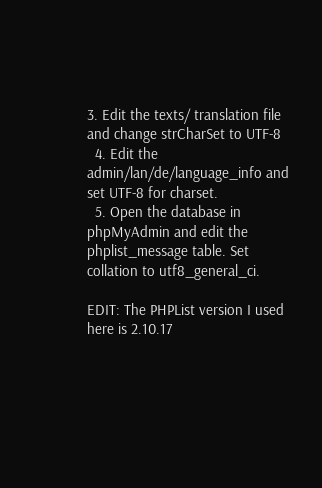3. Edit the texts/ translation file and change strCharSet to UTF-8
  4. Edit the admin/lan/de/language_info and set UTF-8 for charset.
  5. Open the database in phpMyAdmin and edit the phplist_message table. Set collation to utf8_general_ci.

EDIT: The PHPList version I used here is 2.10.17